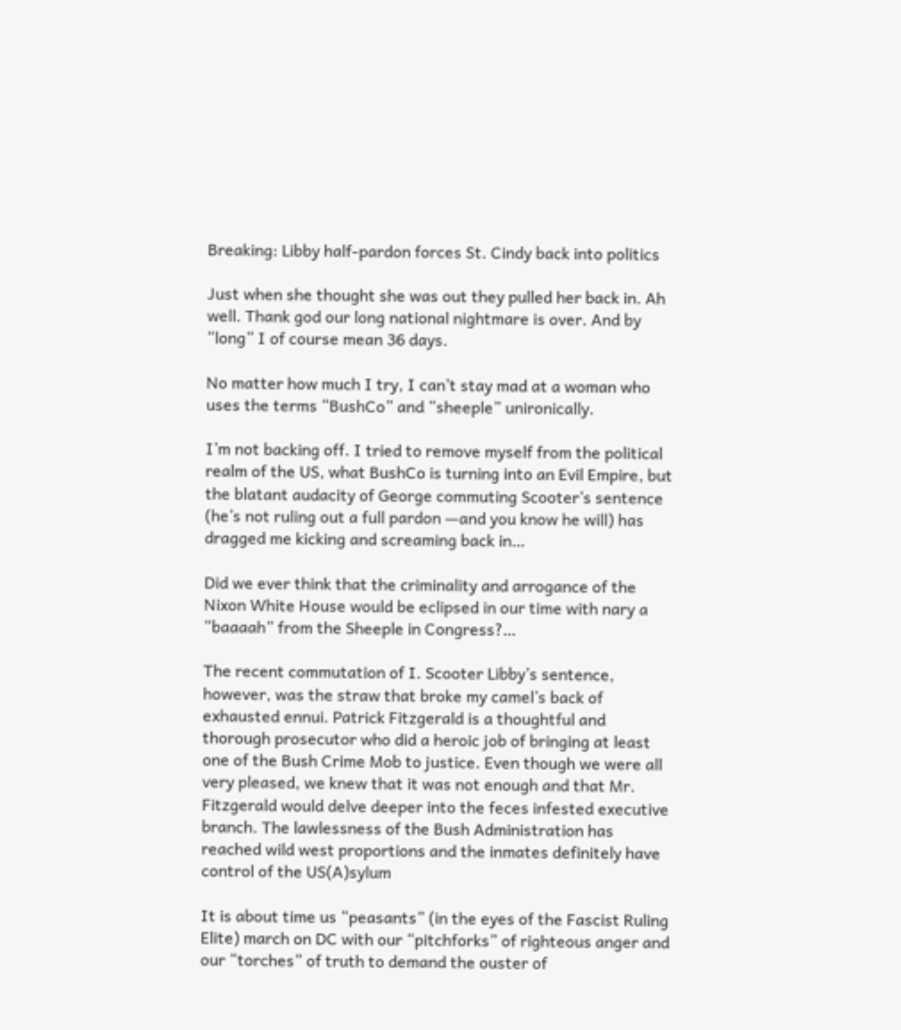Breaking: Libby half-pardon forces St. Cindy back into politics

Just when she thought she was out they pulled her back in. Ah well. Thank god our long national nightmare is over. And by “long” I of course mean 36 days.

No matter how much I try, I can’t stay mad at a woman who uses the terms “BushCo” and “sheeple” unironically.

I’m not backing off. I tried to remove myself from the political realm of the US, what BushCo is turning into an Evil Empire, but the blatant audacity of George commuting Scooter’s sentence (he’s not ruling out a full pardon —and you know he will) has dragged me kicking and screaming back in…

Did we ever think that the criminality and arrogance of the Nixon White House would be eclipsed in our time with nary a “baaaah” from the Sheeple in Congress?…

The recent commutation of I. Scooter Libby’s sentence, however, was the straw that broke my camel’s back of exhausted ennui. Patrick Fitzgerald is a thoughtful and thorough prosecutor who did a heroic job of bringing at least one of the Bush Crime Mob to justice. Even though we were all very pleased, we knew that it was not enough and that Mr. Fitzgerald would delve deeper into the feces infested executive branch. The lawlessness of the Bush Administration has reached wild west proportions and the inmates definitely have control of the US(A)sylum

It is about time us “peasants” (in the eyes of the Fascist Ruling Elite) march on DC with our “pitchforks” of righteous anger and our “torches” of truth to demand the ouster of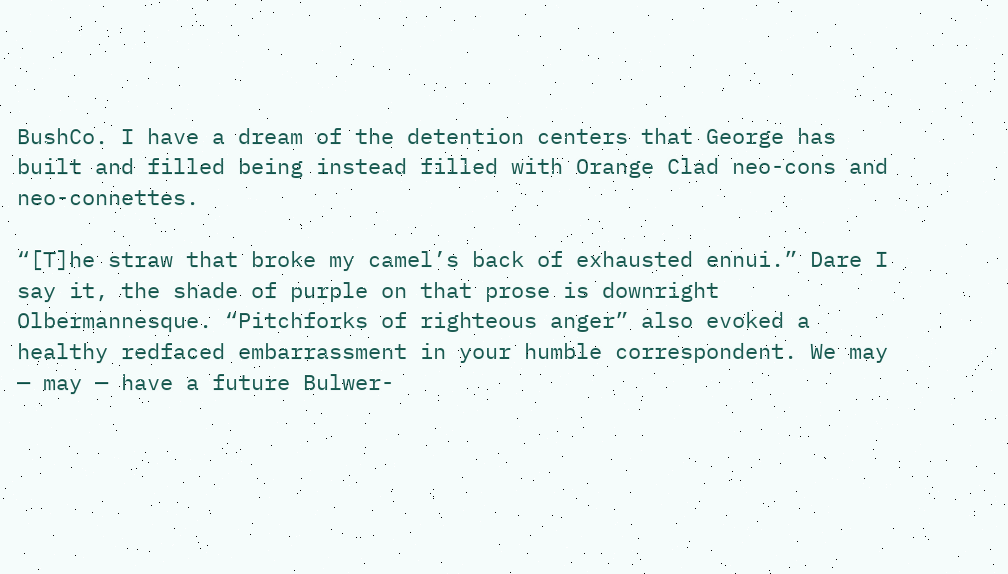BushCo. I have a dream of the detention centers that George has built and filled being instead filled with Orange Clad neo-cons and neo-connettes.

“[T]he straw that broke my camel’s back of exhausted ennui.” Dare I say it, the shade of purple on that prose is downright Olbermannesque. “Pitchforks of righteous anger” also evoked a healthy redfaced embarrassment in your humble correspondent. We may — may — have a future Bulwer-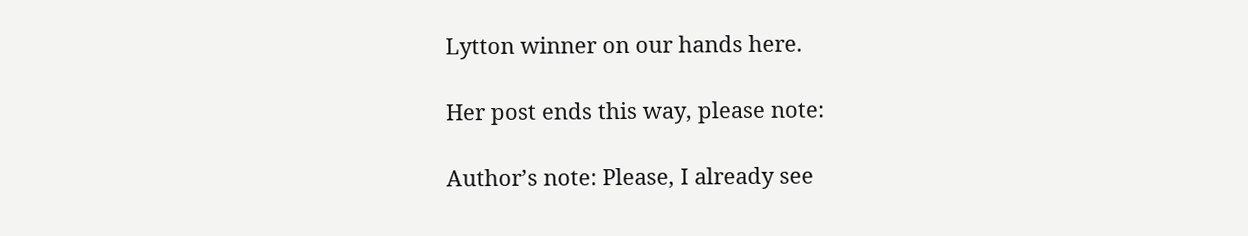Lytton winner on our hands here.

Her post ends this way, please note:

Author’s note: Please, I already see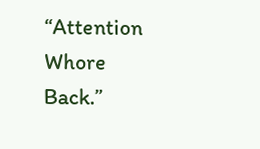“Attention Whore Back.”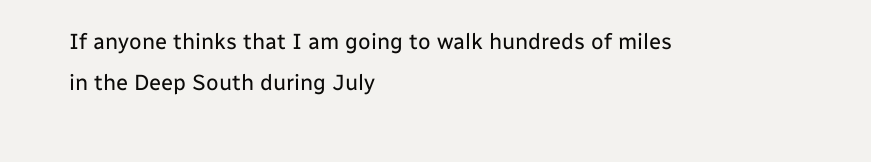If anyone thinks that I am going to walk hundreds of miles in the Deep South during July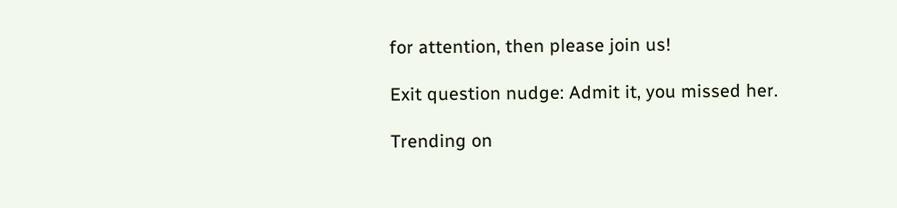for attention, then please join us!

Exit question nudge: Admit it, you missed her.

Trending on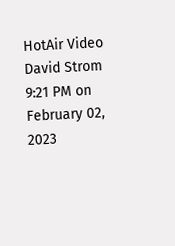HotAir Video
David Strom 9:21 PM on February 02, 2023